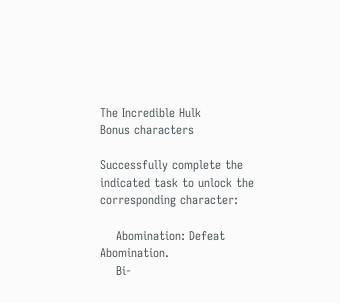The Incredible Hulk
Bonus characters

Successfully complete the indicated task to unlock the corresponding character:

    Abomination: Defeat Abomination.
    Bi-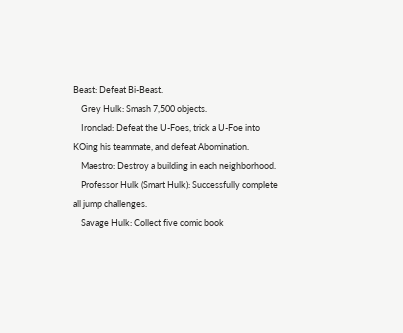Beast: Defeat Bi-Beast.
    Grey Hulk: Smash 7,500 objects.
    Ironclad: Defeat the U-Foes, trick a U-Foe into KOing his teammate, and defeat Abomination.
    Maestro: Destroy a building in each neighborhood.
    Professor Hulk (Smart Hulk): Successfully complete all jump challenges.
    Savage Hulk: Collect five comic book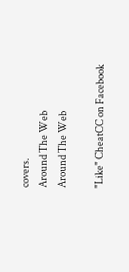covers.
Around The Web
Around The Web

"Like" CheatCC on Facebook